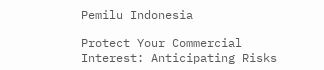Pemilu Indonesia

Protect Your Commercial Interest: Anticipating Risks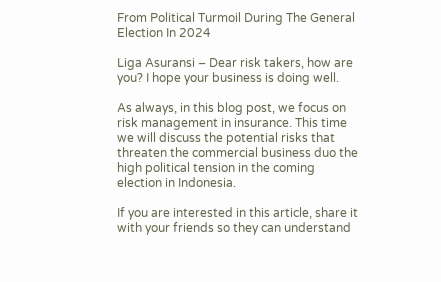From Political Turmoil During The General Election In 2024

Liga Asuransi – Dear risk takers, how are you? I hope your business is doing well.

As always, in this blog post, we focus on risk management in insurance. This time we will discuss the potential risks that threaten the commercial business duo the high political tension in the coming election in Indonesia.

If you are interested in this article, share it with your friends so they can understand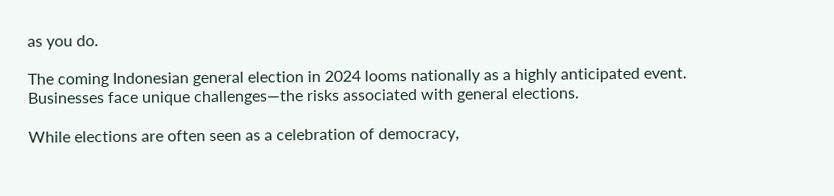as you do.

The coming Indonesian general election in 2024 looms nationally as a highly anticipated event. Businesses face unique challenges—the risks associated with general elections.

While elections are often seen as a celebration of democracy,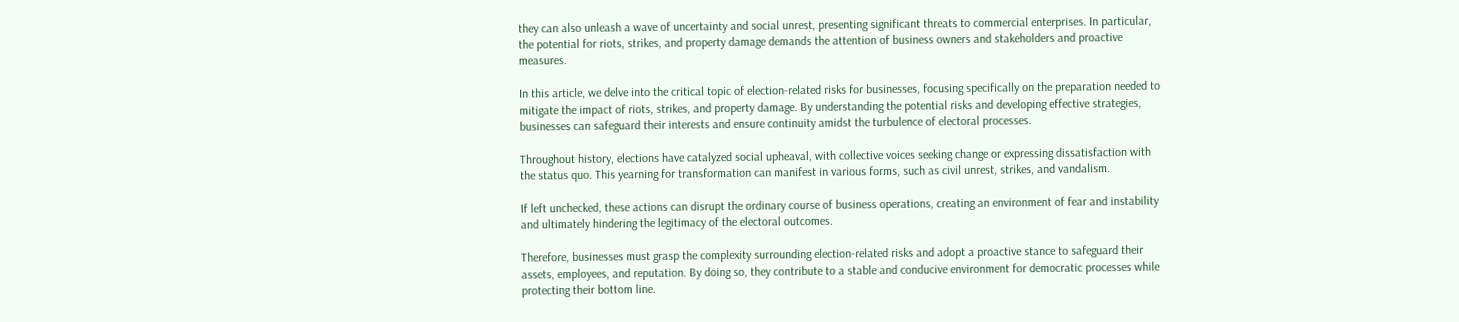they can also unleash a wave of uncertainty and social unrest, presenting significant threats to commercial enterprises. In particular, the potential for riots, strikes, and property damage demands the attention of business owners and stakeholders and proactive measures.

In this article, we delve into the critical topic of election-related risks for businesses, focusing specifically on the preparation needed to mitigate the impact of riots, strikes, and property damage. By understanding the potential risks and developing effective strategies, businesses can safeguard their interests and ensure continuity amidst the turbulence of electoral processes.

Throughout history, elections have catalyzed social upheaval, with collective voices seeking change or expressing dissatisfaction with the status quo. This yearning for transformation can manifest in various forms, such as civil unrest, strikes, and vandalism.

If left unchecked, these actions can disrupt the ordinary course of business operations, creating an environment of fear and instability and ultimately hindering the legitimacy of the electoral outcomes.

Therefore, businesses must grasp the complexity surrounding election-related risks and adopt a proactive stance to safeguard their assets, employees, and reputation. By doing so, they contribute to a stable and conducive environment for democratic processes while protecting their bottom line.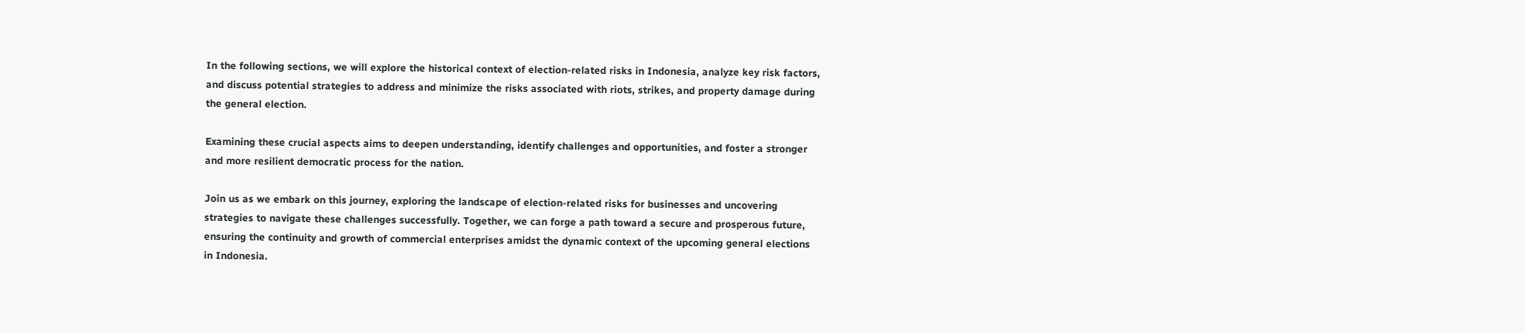In the following sections, we will explore the historical context of election-related risks in Indonesia, analyze key risk factors, and discuss potential strategies to address and minimize the risks associated with riots, strikes, and property damage during the general election.

Examining these crucial aspects aims to deepen understanding, identify challenges and opportunities, and foster a stronger and more resilient democratic process for the nation.

Join us as we embark on this journey, exploring the landscape of election-related risks for businesses and uncovering strategies to navigate these challenges successfully. Together, we can forge a path toward a secure and prosperous future, ensuring the continuity and growth of commercial enterprises amidst the dynamic context of the upcoming general elections in Indonesia.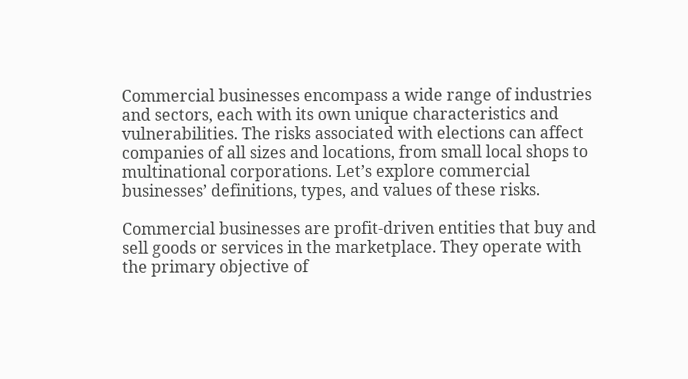Commercial businesses encompass a wide range of industries and sectors, each with its own unique characteristics and vulnerabilities. The risks associated with elections can affect companies of all sizes and locations, from small local shops to multinational corporations. Let’s explore commercial businesses’ definitions, types, and values of these risks.

Commercial businesses are profit-driven entities that buy and sell goods or services in the marketplace. They operate with the primary objective of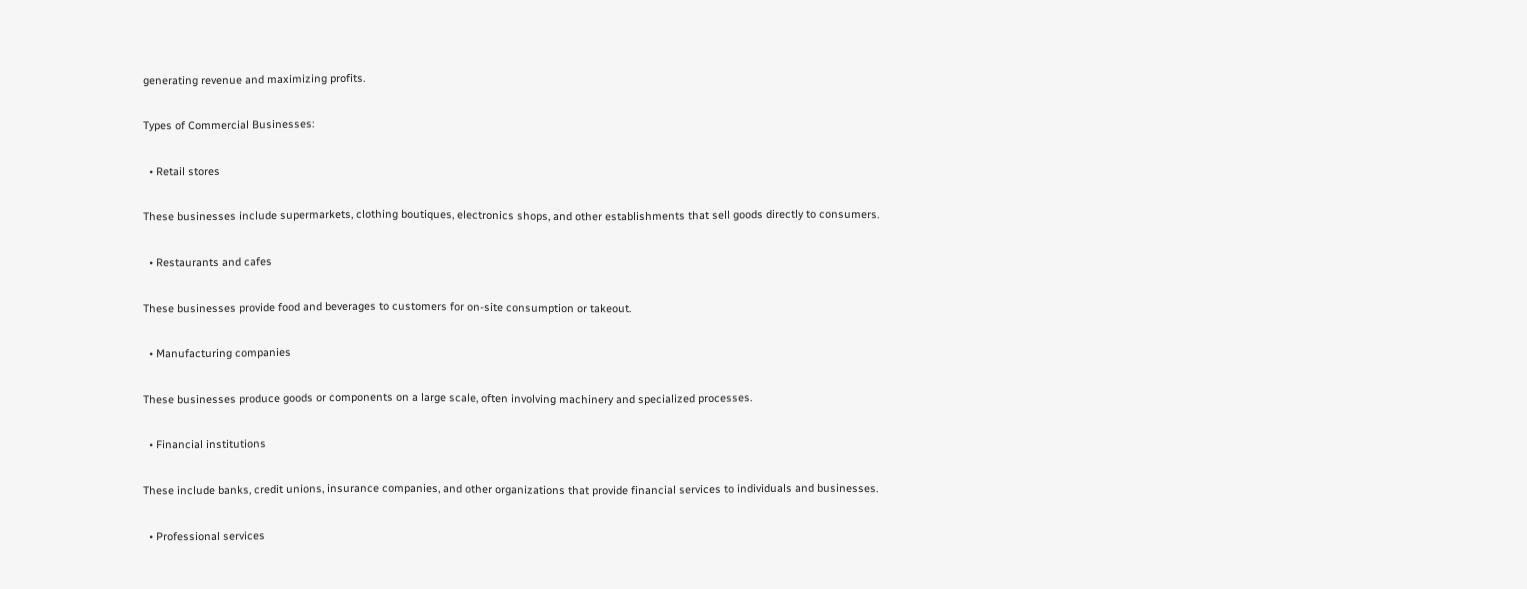generating revenue and maximizing profits.

Types of Commercial Businesses:

  • Retail stores

These businesses include supermarkets, clothing boutiques, electronics shops, and other establishments that sell goods directly to consumers.

  • Restaurants and cafes

These businesses provide food and beverages to customers for on-site consumption or takeout.

  • Manufacturing companies

These businesses produce goods or components on a large scale, often involving machinery and specialized processes.

  • Financial institutions

These include banks, credit unions, insurance companies, and other organizations that provide financial services to individuals and businesses.

  • Professional services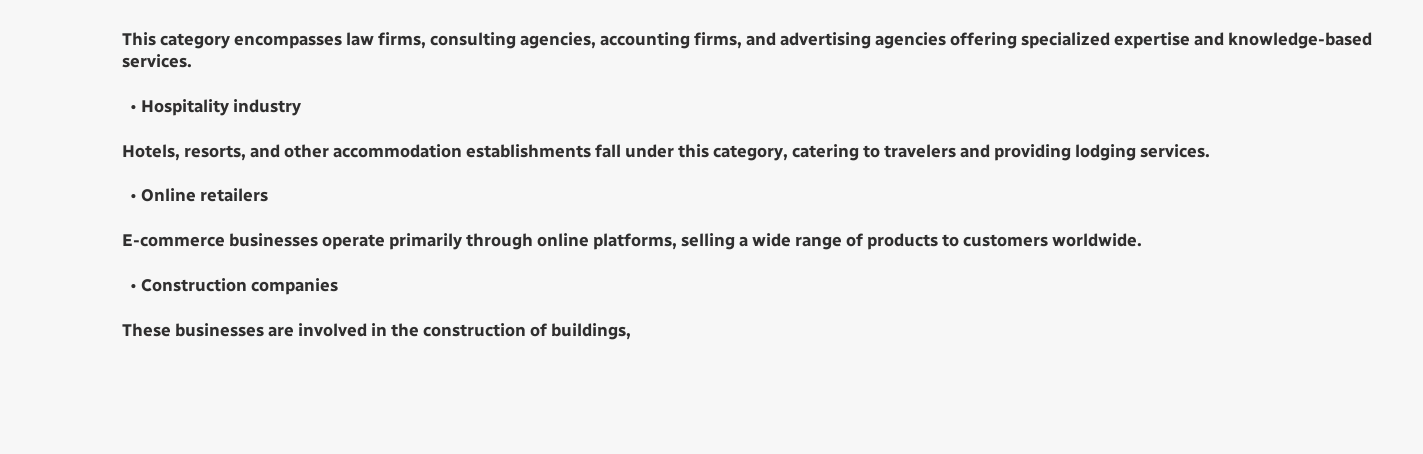This category encompasses law firms, consulting agencies, accounting firms, and advertising agencies offering specialized expertise and knowledge-based services.

  • Hospitality industry

Hotels, resorts, and other accommodation establishments fall under this category, catering to travelers and providing lodging services.

  • Online retailers

E-commerce businesses operate primarily through online platforms, selling a wide range of products to customers worldwide.

  • Construction companies

These businesses are involved in the construction of buildings,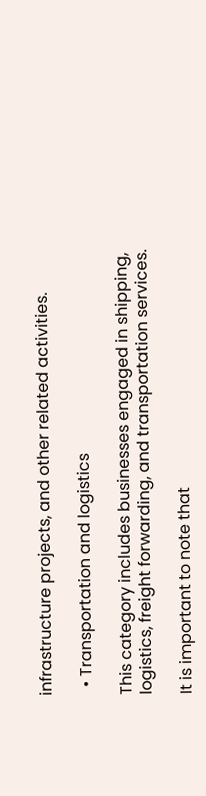infrastructure projects, and other related activities.

  • Transportation and logistics

This category includes businesses engaged in shipping, logistics, freight forwarding, and transportation services.

It is important to note that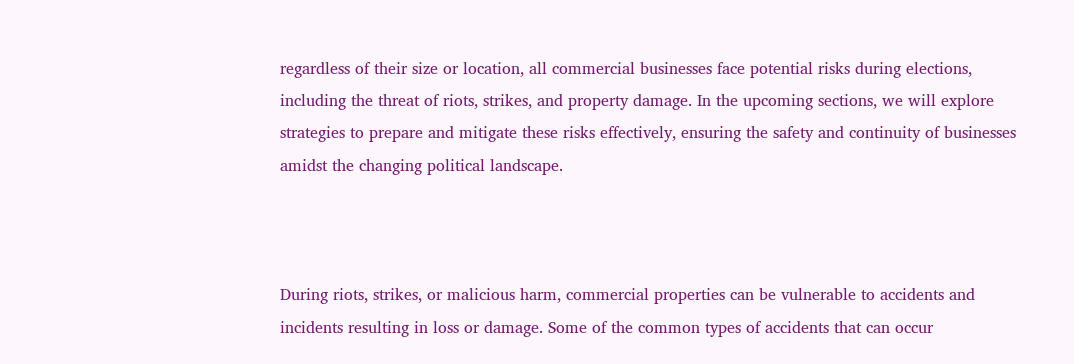regardless of their size or location, all commercial businesses face potential risks during elections, including the threat of riots, strikes, and property damage. In the upcoming sections, we will explore strategies to prepare and mitigate these risks effectively, ensuring the safety and continuity of businesses amidst the changing political landscape.



During riots, strikes, or malicious harm, commercial properties can be vulnerable to accidents and incidents resulting in loss or damage. Some of the common types of accidents that can occur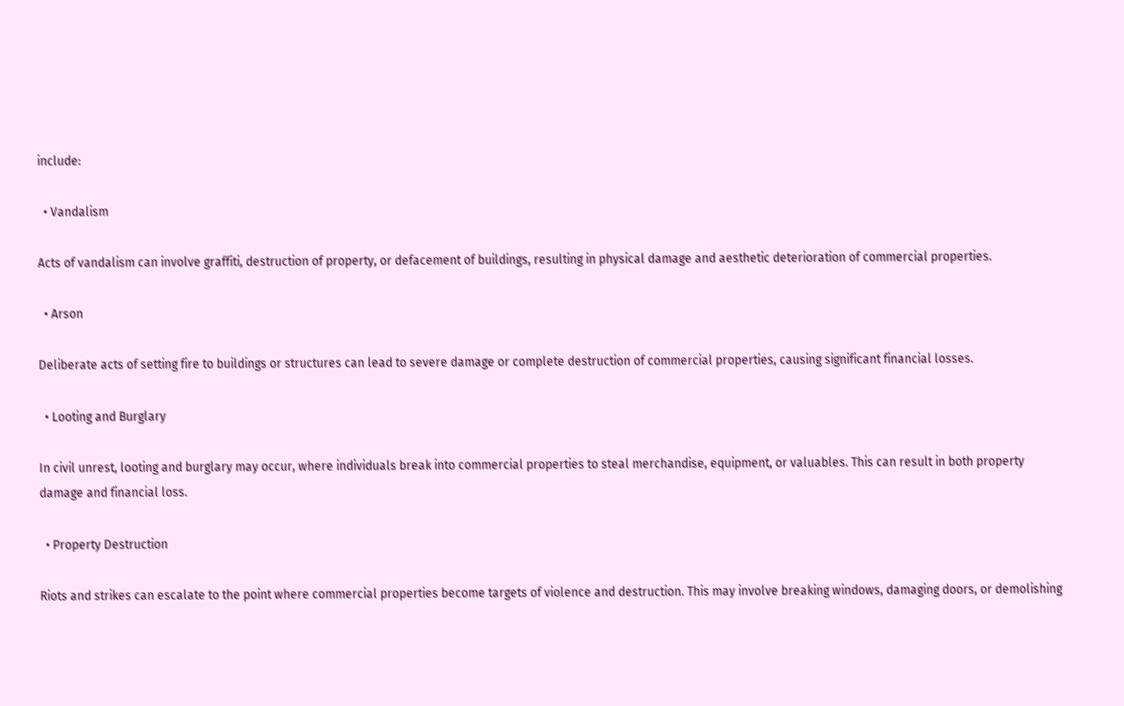include:

  • Vandalism

Acts of vandalism can involve graffiti, destruction of property, or defacement of buildings, resulting in physical damage and aesthetic deterioration of commercial properties.

  • Arson

Deliberate acts of setting fire to buildings or structures can lead to severe damage or complete destruction of commercial properties, causing significant financial losses.

  • Looting and Burglary

In civil unrest, looting and burglary may occur, where individuals break into commercial properties to steal merchandise, equipment, or valuables. This can result in both property damage and financial loss.

  • Property Destruction

Riots and strikes can escalate to the point where commercial properties become targets of violence and destruction. This may involve breaking windows, damaging doors, or demolishing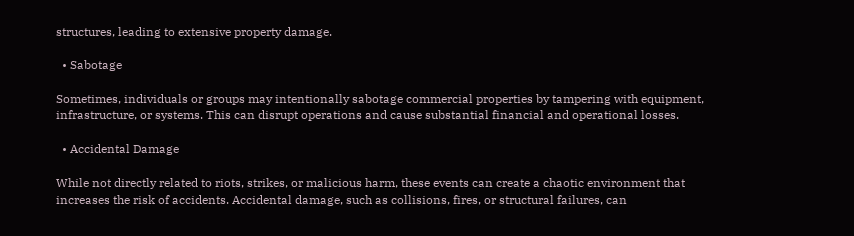structures, leading to extensive property damage.

  • Sabotage

Sometimes, individuals or groups may intentionally sabotage commercial properties by tampering with equipment, infrastructure, or systems. This can disrupt operations and cause substantial financial and operational losses.

  • Accidental Damage

While not directly related to riots, strikes, or malicious harm, these events can create a chaotic environment that increases the risk of accidents. Accidental damage, such as collisions, fires, or structural failures, can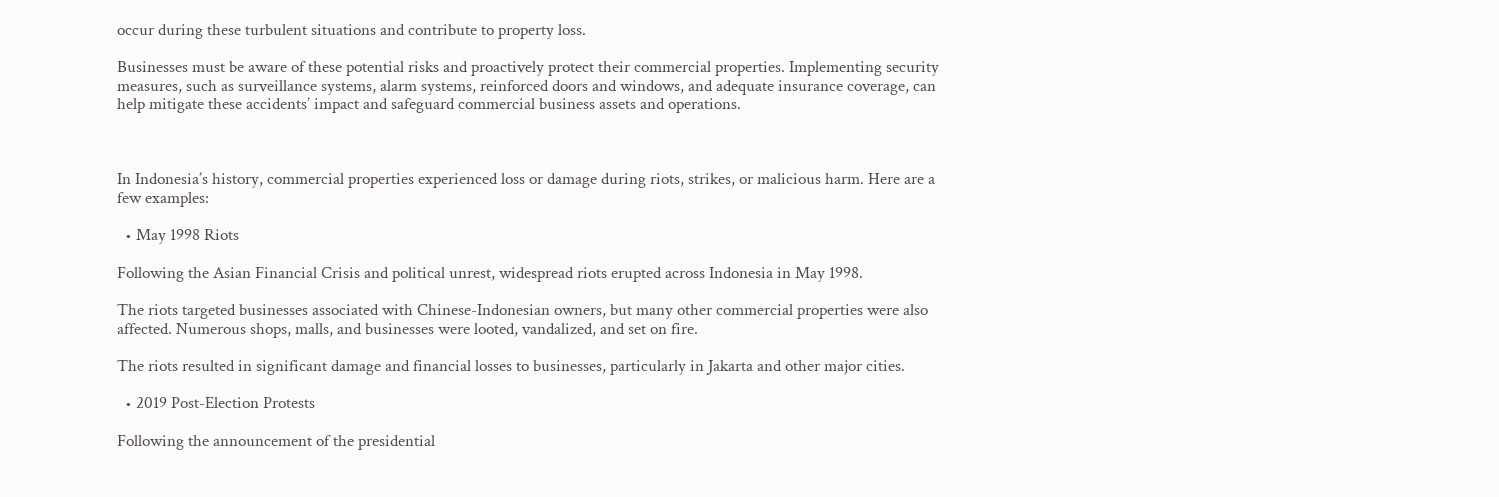occur during these turbulent situations and contribute to property loss.

Businesses must be aware of these potential risks and proactively protect their commercial properties. Implementing security measures, such as surveillance systems, alarm systems, reinforced doors and windows, and adequate insurance coverage, can help mitigate these accidents’ impact and safeguard commercial business assets and operations.



In Indonesia’s history, commercial properties experienced loss or damage during riots, strikes, or malicious harm. Here are a few examples:

  • May 1998 Riots

Following the Asian Financial Crisis and political unrest, widespread riots erupted across Indonesia in May 1998.

The riots targeted businesses associated with Chinese-Indonesian owners, but many other commercial properties were also affected. Numerous shops, malls, and businesses were looted, vandalized, and set on fire.

The riots resulted in significant damage and financial losses to businesses, particularly in Jakarta and other major cities.

  • 2019 Post-Election Protests

Following the announcement of the presidential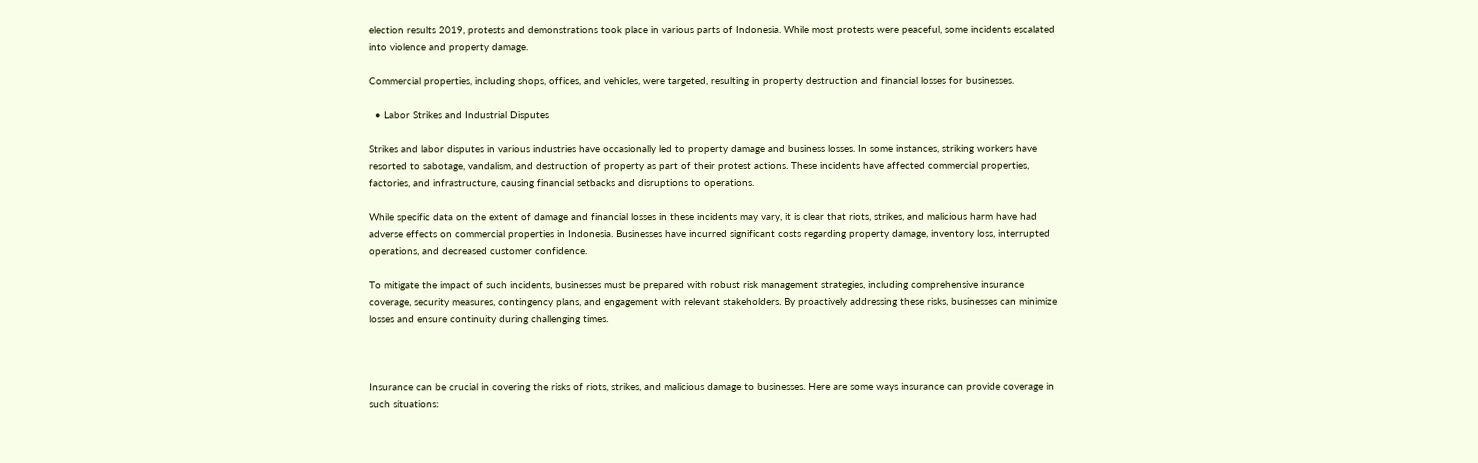election results 2019, protests and demonstrations took place in various parts of Indonesia. While most protests were peaceful, some incidents escalated into violence and property damage.

Commercial properties, including shops, offices, and vehicles, were targeted, resulting in property destruction and financial losses for businesses.

  • Labor Strikes and Industrial Disputes

Strikes and labor disputes in various industries have occasionally led to property damage and business losses. In some instances, striking workers have resorted to sabotage, vandalism, and destruction of property as part of their protest actions. These incidents have affected commercial properties, factories, and infrastructure, causing financial setbacks and disruptions to operations.

While specific data on the extent of damage and financial losses in these incidents may vary, it is clear that riots, strikes, and malicious harm have had adverse effects on commercial properties in Indonesia. Businesses have incurred significant costs regarding property damage, inventory loss, interrupted operations, and decreased customer confidence.

To mitigate the impact of such incidents, businesses must be prepared with robust risk management strategies, including comprehensive insurance coverage, security measures, contingency plans, and engagement with relevant stakeholders. By proactively addressing these risks, businesses can minimize losses and ensure continuity during challenging times.



Insurance can be crucial in covering the risks of riots, strikes, and malicious damage to businesses. Here are some ways insurance can provide coverage in such situations: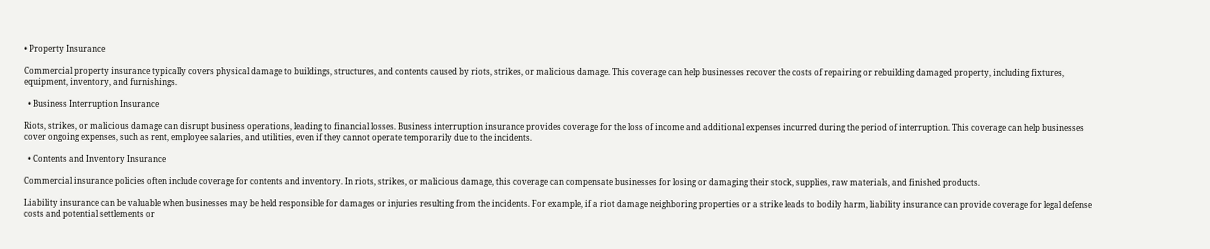• Property Insurance

Commercial property insurance typically covers physical damage to buildings, structures, and contents caused by riots, strikes, or malicious damage. This coverage can help businesses recover the costs of repairing or rebuilding damaged property, including fixtures, equipment, inventory, and furnishings.

  • Business Interruption Insurance

Riots, strikes, or malicious damage can disrupt business operations, leading to financial losses. Business interruption insurance provides coverage for the loss of income and additional expenses incurred during the period of interruption. This coverage can help businesses cover ongoing expenses, such as rent, employee salaries, and utilities, even if they cannot operate temporarily due to the incidents.

  • Contents and Inventory Insurance

Commercial insurance policies often include coverage for contents and inventory. In riots, strikes, or malicious damage, this coverage can compensate businesses for losing or damaging their stock, supplies, raw materials, and finished products.

Liability insurance can be valuable when businesses may be held responsible for damages or injuries resulting from the incidents. For example, if a riot damage neighboring properties or a strike leads to bodily harm, liability insurance can provide coverage for legal defense costs and potential settlements or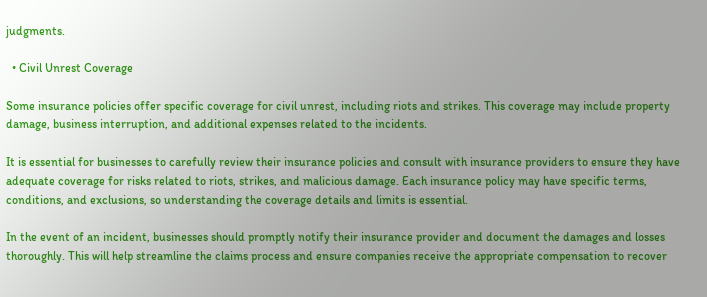judgments.

  • Civil Unrest Coverage

Some insurance policies offer specific coverage for civil unrest, including riots and strikes. This coverage may include property damage, business interruption, and additional expenses related to the incidents.

It is essential for businesses to carefully review their insurance policies and consult with insurance providers to ensure they have adequate coverage for risks related to riots, strikes, and malicious damage. Each insurance policy may have specific terms, conditions, and exclusions, so understanding the coverage details and limits is essential.

In the event of an incident, businesses should promptly notify their insurance provider and document the damages and losses thoroughly. This will help streamline the claims process and ensure companies receive the appropriate compensation to recover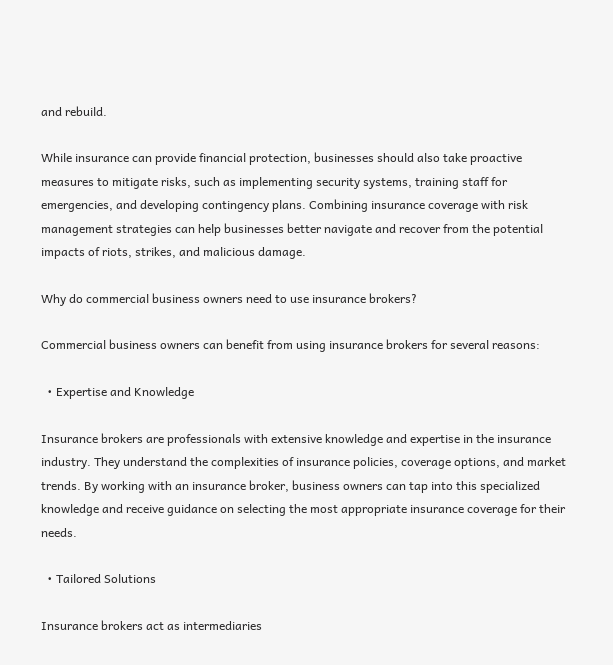and rebuild.

While insurance can provide financial protection, businesses should also take proactive measures to mitigate risks, such as implementing security systems, training staff for emergencies, and developing contingency plans. Combining insurance coverage with risk management strategies can help businesses better navigate and recover from the potential impacts of riots, strikes, and malicious damage.

Why do commercial business owners need to use insurance brokers?

Commercial business owners can benefit from using insurance brokers for several reasons:

  • Expertise and Knowledge

Insurance brokers are professionals with extensive knowledge and expertise in the insurance industry. They understand the complexities of insurance policies, coverage options, and market trends. By working with an insurance broker, business owners can tap into this specialized knowledge and receive guidance on selecting the most appropriate insurance coverage for their needs.

  • Tailored Solutions

Insurance brokers act as intermediaries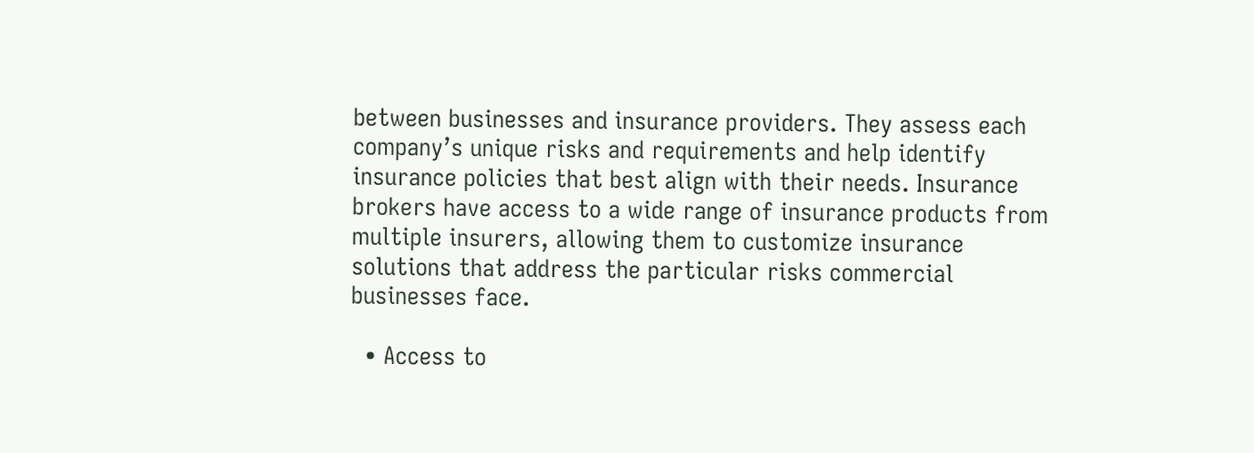between businesses and insurance providers. They assess each company’s unique risks and requirements and help identify insurance policies that best align with their needs. Insurance brokers have access to a wide range of insurance products from multiple insurers, allowing them to customize insurance solutions that address the particular risks commercial businesses face.

  • Access to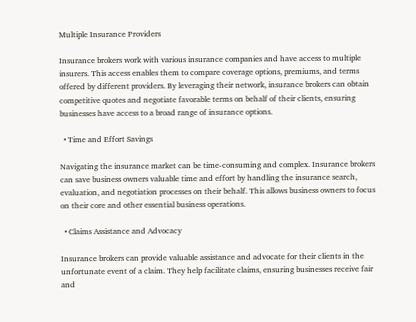Multiple Insurance Providers

Insurance brokers work with various insurance companies and have access to multiple insurers. This access enables them to compare coverage options, premiums, and terms offered by different providers. By leveraging their network, insurance brokers can obtain competitive quotes and negotiate favorable terms on behalf of their clients, ensuring businesses have access to a broad range of insurance options.

  • Time and Effort Savings

Navigating the insurance market can be time-consuming and complex. Insurance brokers can save business owners valuable time and effort by handling the insurance search, evaluation, and negotiation processes on their behalf. This allows business owners to focus on their core and other essential business operations.

  • Claims Assistance and Advocacy

Insurance brokers can provide valuable assistance and advocate for their clients in the unfortunate event of a claim. They help facilitate claims, ensuring businesses receive fair and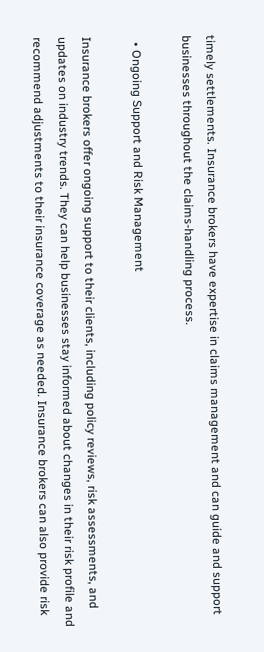timely settlements. Insurance brokers have expertise in claims management and can guide and support businesses throughout the claims-handling process.

  • Ongoing Support and Risk Management

Insurance brokers offer ongoing support to their clients, including policy reviews, risk assessments, and updates on industry trends. They can help businesses stay informed about changes in their risk profile and recommend adjustments to their insurance coverage as needed. Insurance brokers can also provide risk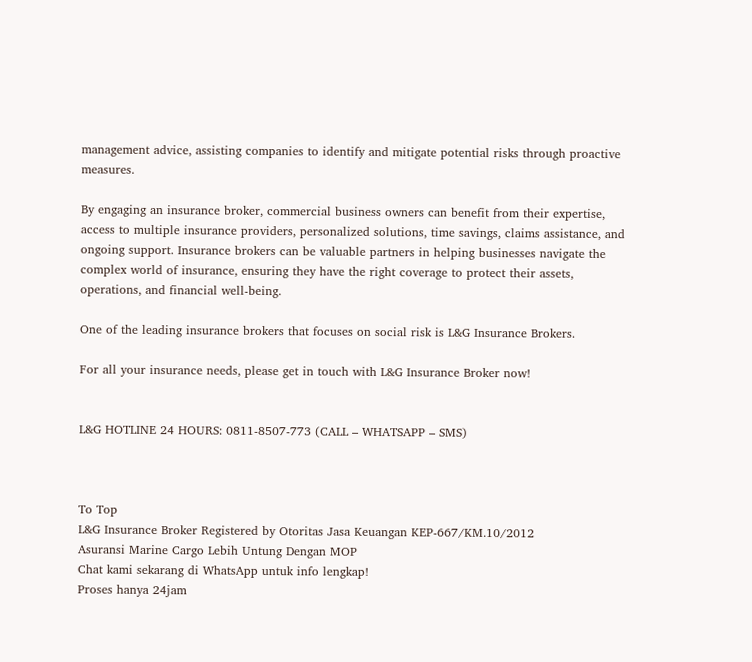management advice, assisting companies to identify and mitigate potential risks through proactive measures.

By engaging an insurance broker, commercial business owners can benefit from their expertise, access to multiple insurance providers, personalized solutions, time savings, claims assistance, and ongoing support. Insurance brokers can be valuable partners in helping businesses navigate the complex world of insurance, ensuring they have the right coverage to protect their assets, operations, and financial well-being.

One of the leading insurance brokers that focuses on social risk is L&G Insurance Brokers.

For all your insurance needs, please get in touch with L&G Insurance Broker now!


L&G HOTLINE 24 HOURS: 0811-8507-773 (CALL – WHATSAPP – SMS)



To Top
L&G Insurance Broker Registered by Otoritas Jasa Keuangan KEP-667/KM.10/2012
Asuransi Marine Cargo Lebih Untung Dengan MOP
Chat kami sekarang di WhatsApp untuk info lengkap!
Proses hanya 24jam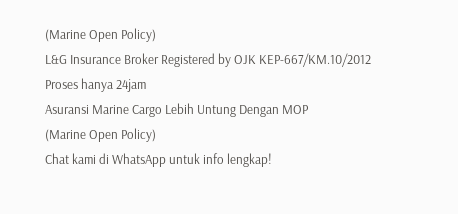(Marine Open Policy)
L&G Insurance Broker Registered by OJK KEP-667/KM.10/2012
Proses hanya 24jam
Asuransi Marine Cargo Lebih Untung Dengan MOP
(Marine Open Policy)
Chat kami di WhatsApp untuk info lengkap!